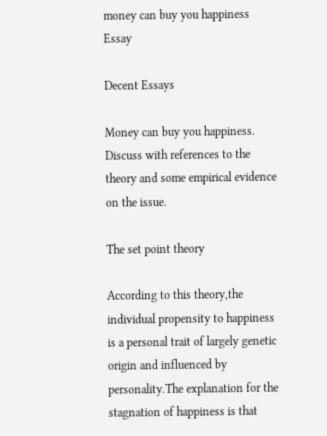money can buy you happiness Essay

Decent Essays

Money can buy you happiness. Discuss with references to the theory and some empirical evidence on the issue.

The set point theory

According to this theory,the individual propensity to happiness is a personal trait of largely genetic origin and influenced by personality.The explanation for the stagnation of happiness is that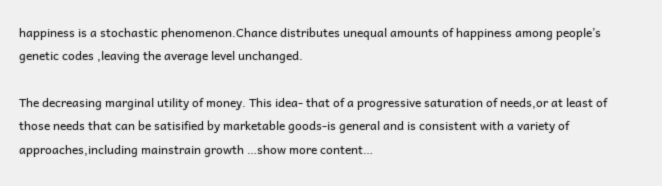happiness is a stochastic phenomenon.Chance distributes unequal amounts of happiness among people’s genetic codes ,leaving the average level unchanged.

The decreasing marginal utility of money. This idea- that of a progressive saturation of needs,or at least of those needs that can be satisified by marketable goods-is general and is consistent with a variety of approaches,including mainstrain growth …show more content…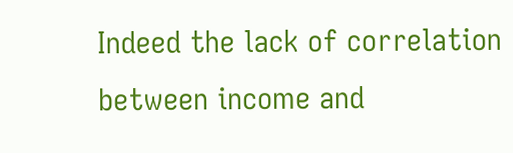Indeed the lack of correlation between income and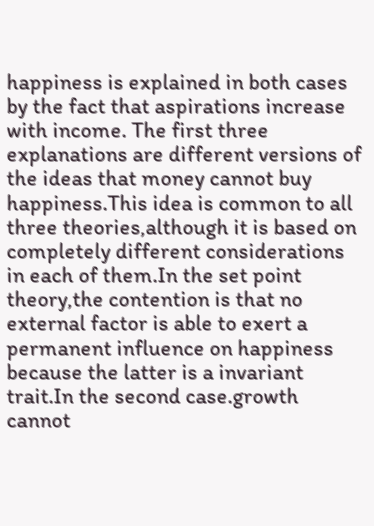happiness is explained in both cases by the fact that aspirations increase with income. The first three explanations are different versions of the ideas that money cannot buy happiness.This idea is common to all three theories,although it is based on completely different considerations in each of them.In the set point theory,the contention is that no external factor is able to exert a permanent influence on happiness because the latter is a invariant trait.In the second case.growth cannot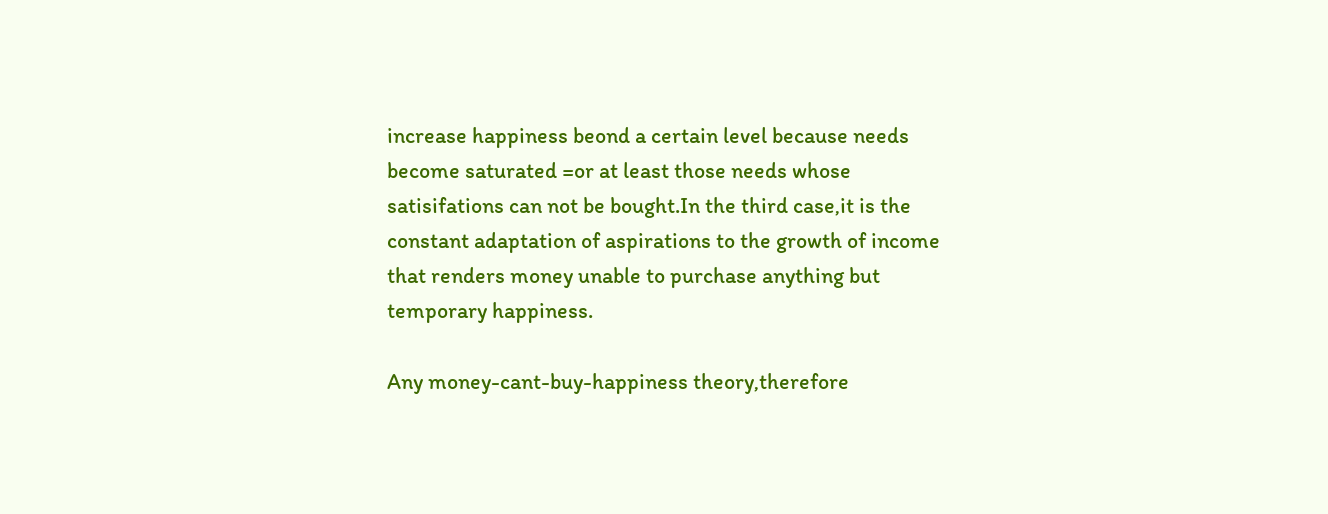increase happiness beond a certain level because needs become saturated =or at least those needs whose satisifations can not be bought.In the third case,it is the constant adaptation of aspirations to the growth of income that renders money unable to purchase anything but temporary happiness.

Any money-cant-buy-happiness theory,therefore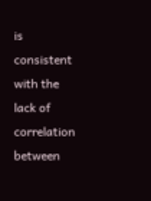is consistent with the lack of correlation between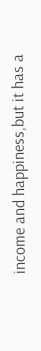income and happiness,but it has a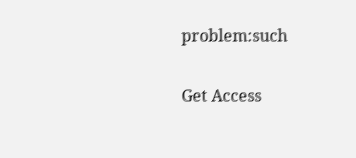problem:such

Get Access